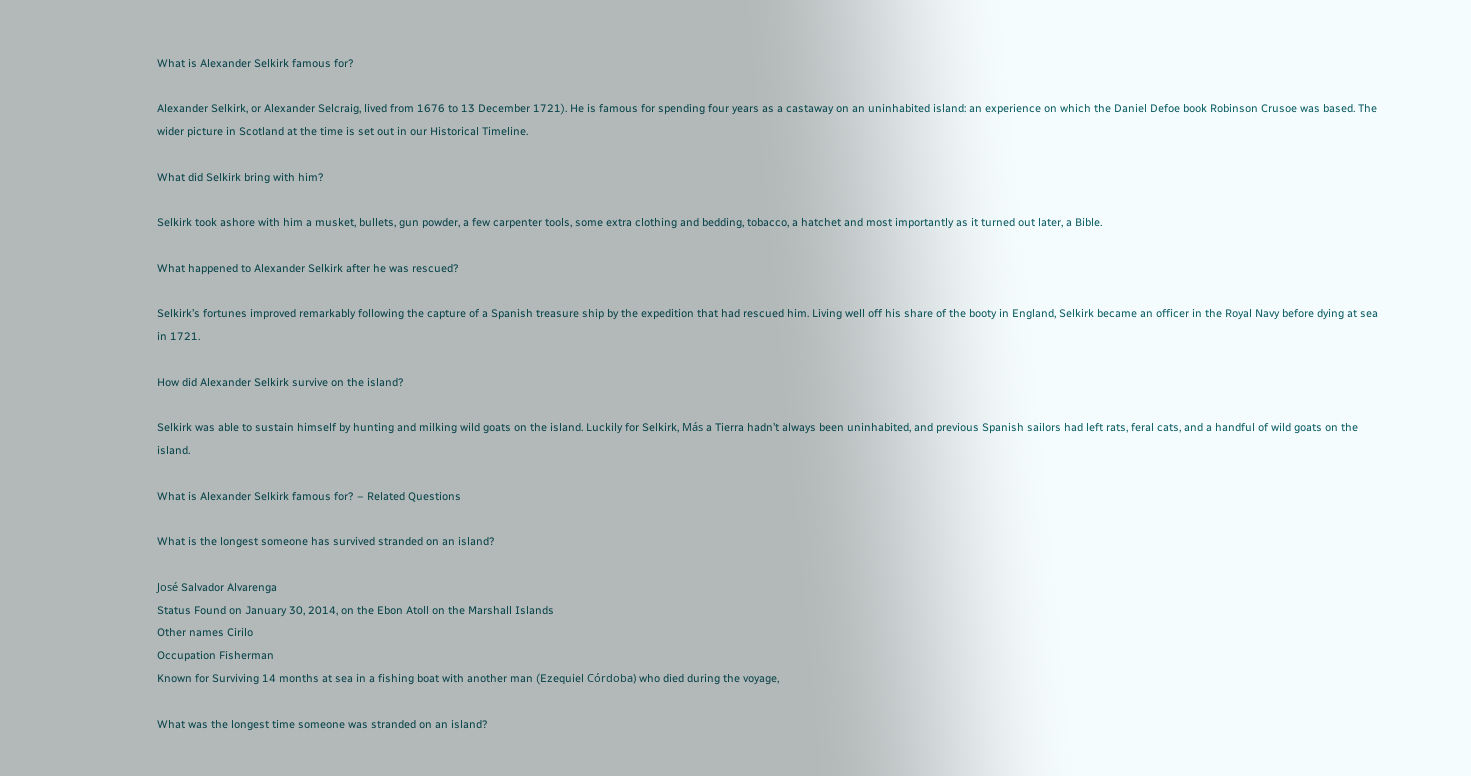What is Alexander Selkirk famous for?

Alexander Selkirk, or Alexander Selcraig, lived from 1676 to 13 December 1721). He is famous for spending four years as a castaway on an uninhabited island: an experience on which the Daniel Defoe book Robinson Crusoe was based. The wider picture in Scotland at the time is set out in our Historical Timeline.

What did Selkirk bring with him?

Selkirk took ashore with him a musket, bullets, gun powder, a few carpenter tools, some extra clothing and bedding, tobacco, a hatchet and most importantly as it turned out later, a Bible.

What happened to Alexander Selkirk after he was rescued?

Selkirk’s fortunes improved remarkably following the capture of a Spanish treasure ship by the expedition that had rescued him. Living well off his share of the booty in England, Selkirk became an officer in the Royal Navy before dying at sea in 1721.

How did Alexander Selkirk survive on the island?

Selkirk was able to sustain himself by hunting and milking wild goats on the island. Luckily for Selkirk, Más a Tierra hadn’t always been uninhabited, and previous Spanish sailors had left rats, feral cats, and a handful of wild goats on the island.

What is Alexander Selkirk famous for? – Related Questions

What is the longest someone has survived stranded on an island?

José Salvador Alvarenga
Status Found on January 30, 2014, on the Ebon Atoll on the Marshall Islands
Other names Cirilo
Occupation Fisherman
Known for Surviving 14 months at sea in a fishing boat with another man (Ezequiel Córdoba) who died during the voyage,

What was the longest time someone was stranded on an island?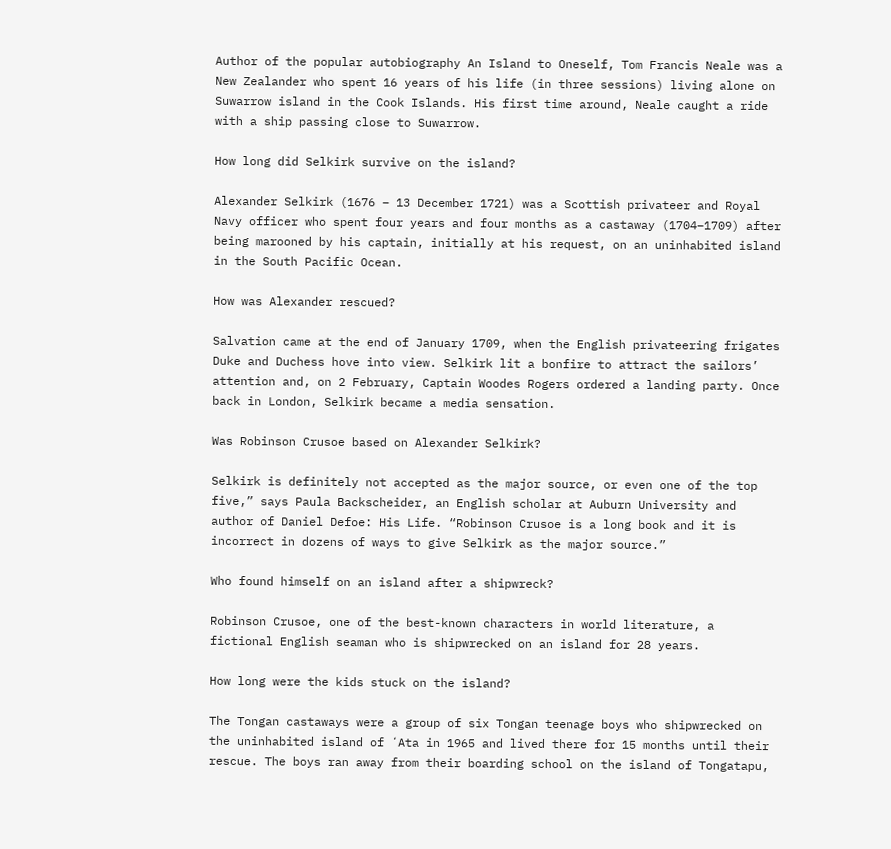Author of the popular autobiography An Island to Oneself, Tom Francis Neale was a New Zealander who spent 16 years of his life (in three sessions) living alone on Suwarrow island in the Cook Islands. His first time around, Neale caught a ride with a ship passing close to Suwarrow.

How long did Selkirk survive on the island?

Alexander Selkirk (1676 – 13 December 1721) was a Scottish privateer and Royal Navy officer who spent four years and four months as a castaway (1704–1709) after being marooned by his captain, initially at his request, on an uninhabited island in the South Pacific Ocean.

How was Alexander rescued?

Salvation came at the end of January 1709, when the English privateering frigates Duke and Duchess hove into view. Selkirk lit a bonfire to attract the sailors’ attention and, on 2 February, Captain Woodes Rogers ordered a landing party. Once back in London, Selkirk became a media sensation.

Was Robinson Crusoe based on Alexander Selkirk?

Selkirk is definitely not accepted as the major source, or even one of the top five,” says Paula Backscheider, an English scholar at Auburn University and author of Daniel Defoe: His Life. “Robinson Crusoe is a long book and it is incorrect in dozens of ways to give Selkirk as the major source.”

Who found himself on an island after a shipwreck?

Robinson Crusoe, one of the best-known characters in world literature, a fictional English seaman who is shipwrecked on an island for 28 years.

How long were the kids stuck on the island?

The Tongan castaways were a group of six Tongan teenage boys who shipwrecked on the uninhabited island of ʻAta in 1965 and lived there for 15 months until their rescue. The boys ran away from their boarding school on the island of Tongatapu,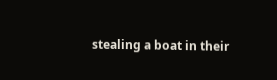stealing a boat in their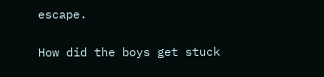escape.

How did the boys get stuck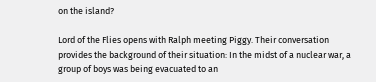on the island?

Lord of the Flies opens with Ralph meeting Piggy. Their conversation provides the background of their situation: In the midst of a nuclear war, a group of boys was being evacuated to an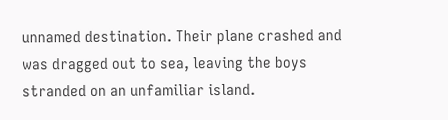unnamed destination. Their plane crashed and was dragged out to sea, leaving the boys stranded on an unfamiliar island.